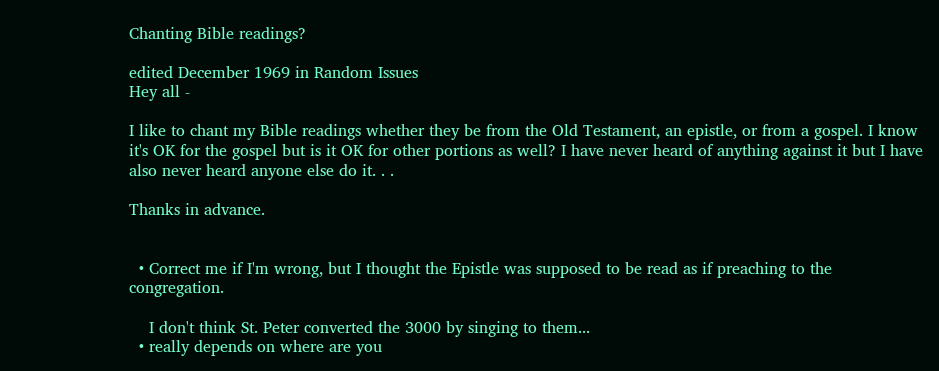Chanting Bible readings?

edited December 1969 in Random Issues
Hey all -

I like to chant my Bible readings whether they be from the Old Testament, an epistle, or from a gospel. I know it's OK for the gospel but is it OK for other portions as well? I have never heard of anything against it but I have also never heard anyone else do it. . .

Thanks in advance.


  • Correct me if I'm wrong, but I thought the Epistle was supposed to be read as if preaching to the congregation.

    I don't think St. Peter converted the 3000 by singing to them...
  • really depends on where are you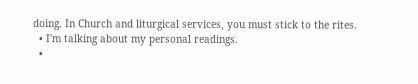doing. In Church and liturgical services, you must stick to the rites.
  • I'm talking about my personal readings.
  •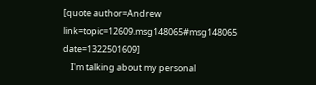[quote author=Andrew link=topic=12609.msg148065#msg148065 date=1322501609]
    I'm talking about my personal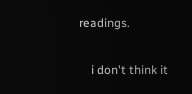readings.

    i don't think it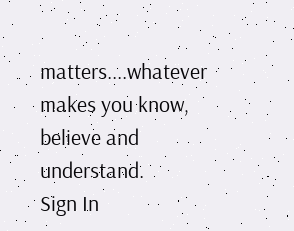matters....whatever makes you know, believe and understand.
Sign In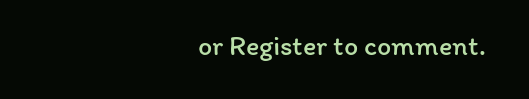or Register to comment.